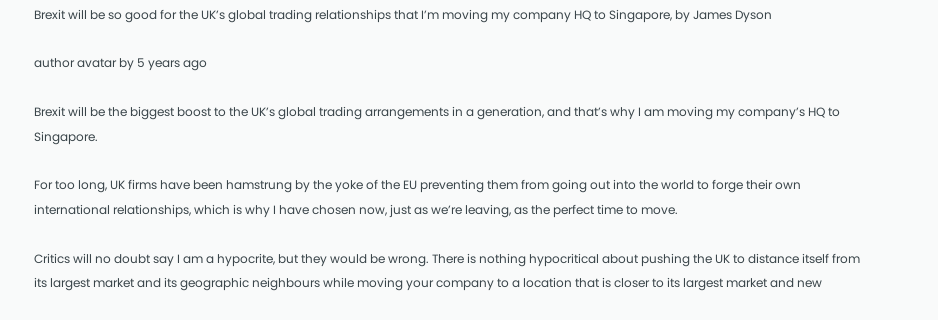Brexit will be so good for the UK’s global trading relationships that I’m moving my company HQ to Singapore, by James Dyson

author avatar by 5 years ago

Brexit will be the biggest boost to the UK’s global trading arrangements in a generation, and that’s why I am moving my company’s HQ to Singapore.

For too long, UK firms have been hamstrung by the yoke of the EU preventing them from going out into the world to forge their own international relationships, which is why I have chosen now, just as we’re leaving, as the perfect time to move.

Critics will no doubt say I am a hypocrite, but they would be wrong. There is nothing hypocritical about pushing the UK to distance itself from its largest market and its geographic neighbours while moving your company to a location that is closer to its largest market and new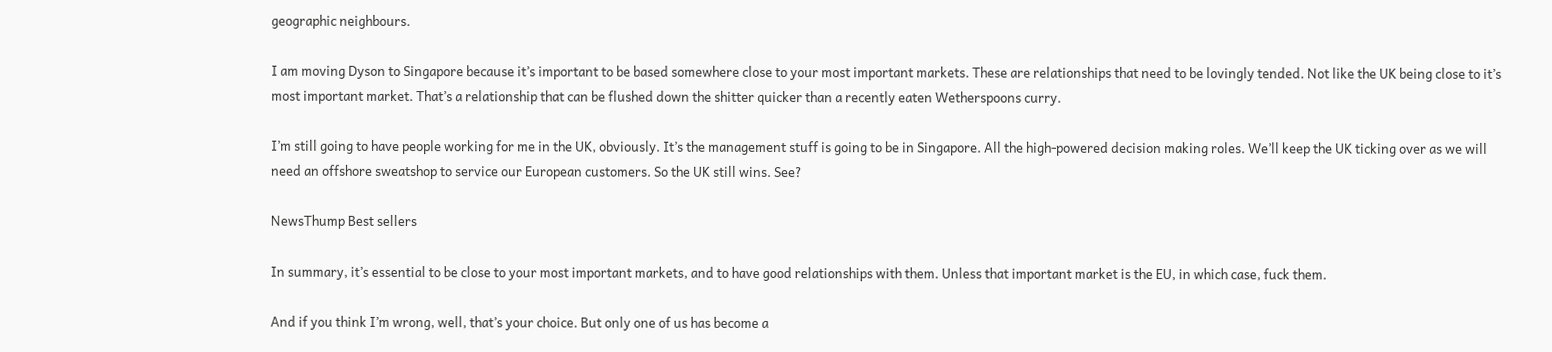geographic neighbours.

I am moving Dyson to Singapore because it’s important to be based somewhere close to your most important markets. These are relationships that need to be lovingly tended. Not like the UK being close to it’s most important market. That’s a relationship that can be flushed down the shitter quicker than a recently eaten Wetherspoons curry.

I’m still going to have people working for me in the UK, obviously. It’s the management stuff is going to be in Singapore. All the high-powered decision making roles. We’ll keep the UK ticking over as we will need an offshore sweatshop to service our European customers. So the UK still wins. See?

NewsThump Best sellers

In summary, it’s essential to be close to your most important markets, and to have good relationships with them. Unless that important market is the EU, in which case, fuck them.

And if you think I’m wrong, well, that’s your choice. But only one of us has become a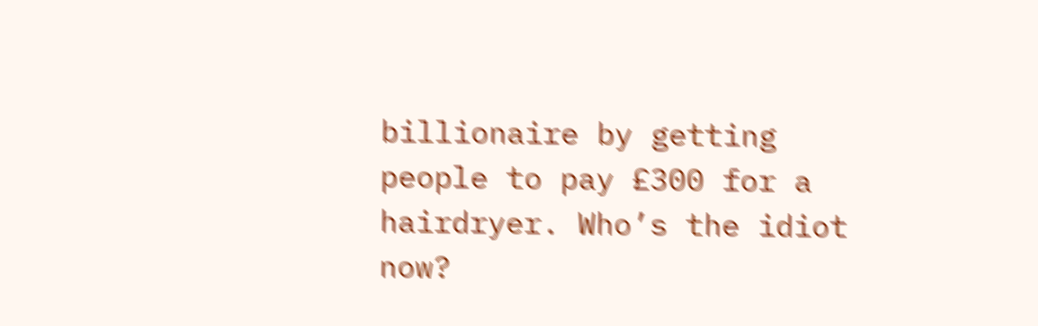billionaire by getting people to pay £300 for a hairdryer. Who’s the idiot now?